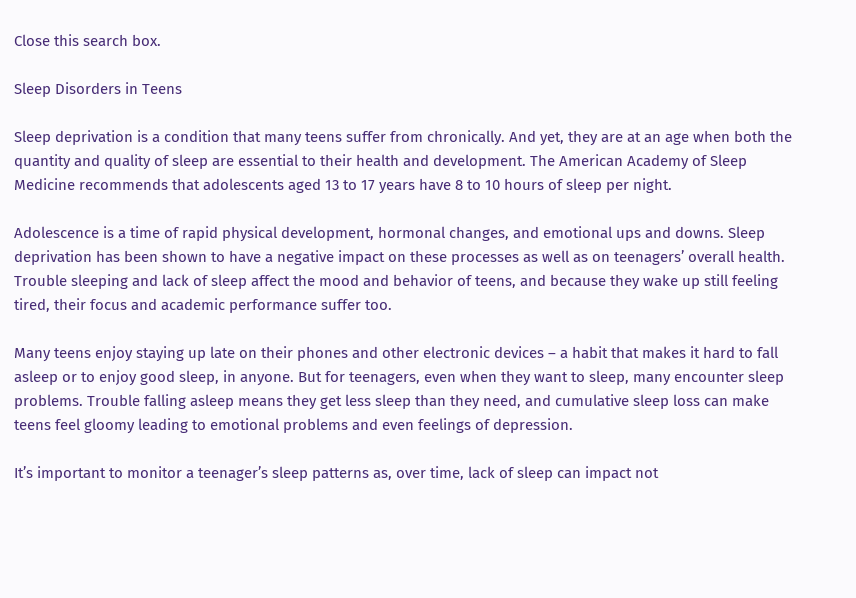Close this search box.

Sleep Disorders in Teens

Sleep deprivation is a condition that many teens suffer from chronically. And yet, they are at an age when both the quantity and quality of sleep are essential to their health and development. The American Academy of Sleep Medicine recommends that adolescents aged 13 to 17 years have 8 to 10 hours of sleep per night.

Adolescence is a time of rapid physical development, hormonal changes, and emotional ups and downs. Sleep deprivation has been shown to have a negative impact on these processes as well as on teenagers’ overall health. Trouble sleeping and lack of sleep affect the mood and behavior of teens, and because they wake up still feeling tired, their focus and academic performance suffer too.

Many teens enjoy staying up late on their phones and other electronic devices – a habit that makes it hard to fall asleep or to enjoy good sleep, in anyone. But for teenagers, even when they want to sleep, many encounter sleep problems. Trouble falling asleep means they get less sleep than they need, and cumulative sleep loss can make teens feel gloomy leading to emotional problems and even feelings of depression.

It’s important to monitor a teenager’s sleep patterns as, over time, lack of sleep can impact not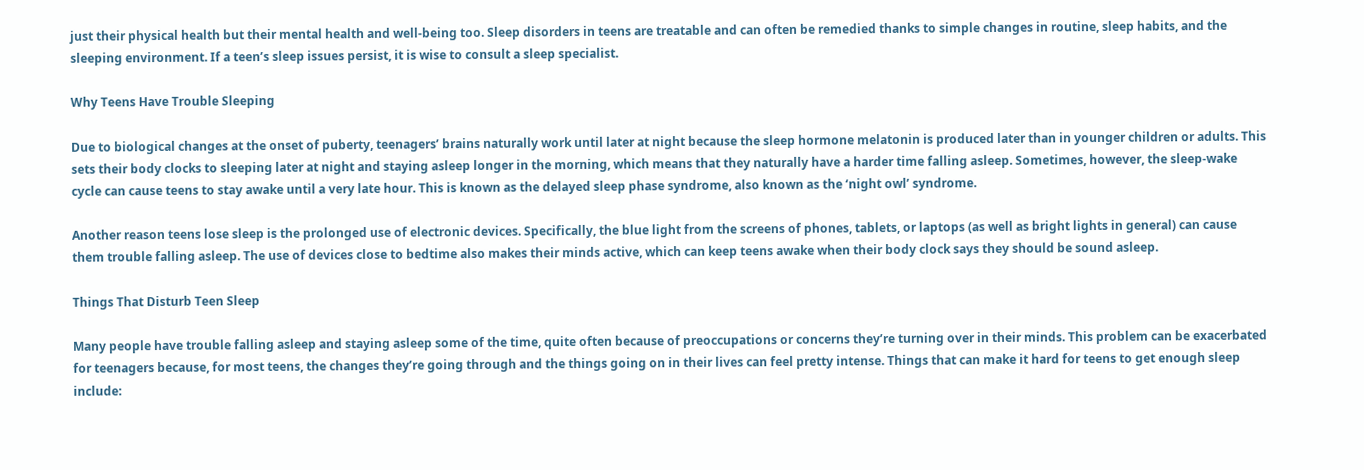just their physical health but their mental health and well-being too. Sleep disorders in teens are treatable and can often be remedied thanks to simple changes in routine, sleep habits, and the sleeping environment. If a teen’s sleep issues persist, it is wise to consult a sleep specialist.

Why Teens Have Trouble Sleeping

Due to biological changes at the onset of puberty, teenagers’ brains naturally work until later at night because the sleep hormone melatonin is produced later than in younger children or adults. This sets their body clocks to sleeping later at night and staying asleep longer in the morning, which means that they naturally have a harder time falling asleep. Sometimes, however, the sleep-wake cycle can cause teens to stay awake until a very late hour. This is known as the delayed sleep phase syndrome, also known as the ‘night owl’ syndrome.

Another reason teens lose sleep is the prolonged use of electronic devices. Specifically, the blue light from the screens of phones, tablets, or laptops (as well as bright lights in general) can cause them trouble falling asleep. The use of devices close to bedtime also makes their minds active, which can keep teens awake when their body clock says they should be sound asleep.

Things That Disturb Teen Sleep

Many people have trouble falling asleep and staying asleep some of the time, quite often because of preoccupations or concerns they’re turning over in their minds. This problem can be exacerbated for teenagers because, for most teens, the changes they’re going through and the things going on in their lives can feel pretty intense. Things that can make it hard for teens to get enough sleep include: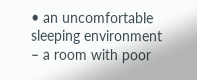• an uncomfortable sleeping environment – a room with poor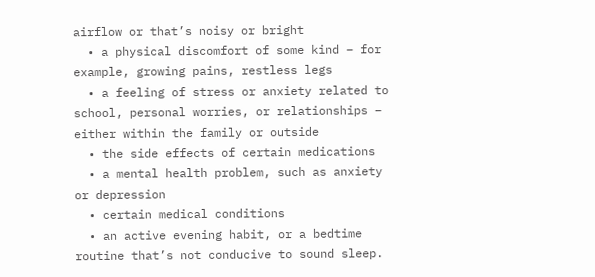airflow or that’s noisy or bright
  • a physical discomfort of some kind – for example, growing pains, restless legs
  • a feeling of stress or anxiety related to school, personal worries, or relationships – either within the family or outside
  • the side effects of certain medications
  • a mental health problem, such as anxiety or depression
  • certain medical conditions
  • an active evening habit, or a bedtime routine that’s not conducive to sound sleep.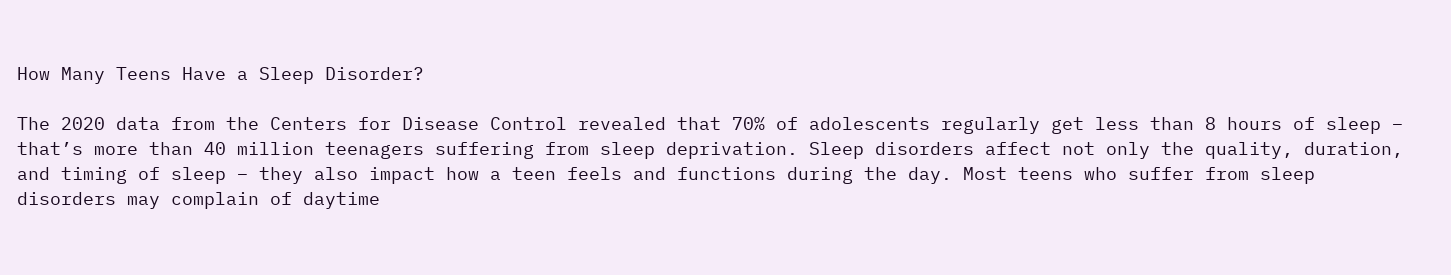How Many Teens Have a Sleep Disorder?

The 2020 data from the Centers for Disease Control revealed that 70% of adolescents regularly get less than 8 hours of sleep – that’s more than 40 million teenagers suffering from sleep deprivation. Sleep disorders affect not only the quality, duration, and timing of sleep – they also impact how a teen feels and functions during the day. Most teens who suffer from sleep disorders may complain of daytime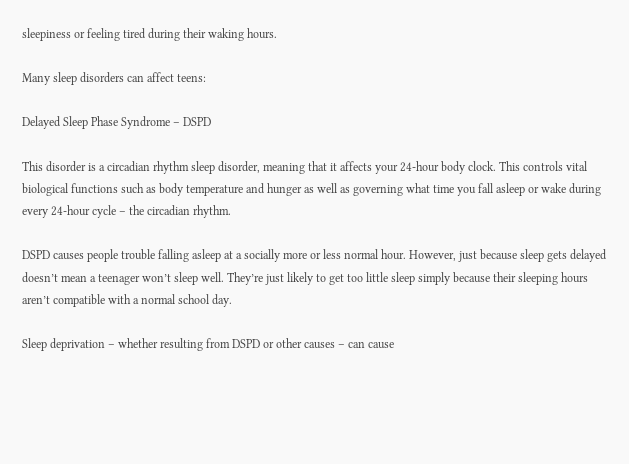sleepiness or feeling tired during their waking hours.

Many sleep disorders can affect teens:

Delayed Sleep Phase Syndrome – DSPD

This disorder is a circadian rhythm sleep disorder, meaning that it affects your 24-hour body clock. This controls vital biological functions such as body temperature and hunger as well as governing what time you fall asleep or wake during every 24-hour cycle – the circadian rhythm.

DSPD causes people trouble falling asleep at a socially more or less normal hour. However, just because sleep gets delayed doesn’t mean a teenager won’t sleep well. They’re just likely to get too little sleep simply because their sleeping hours aren’t compatible with a normal school day.

Sleep deprivation – whether resulting from DSPD or other causes – can cause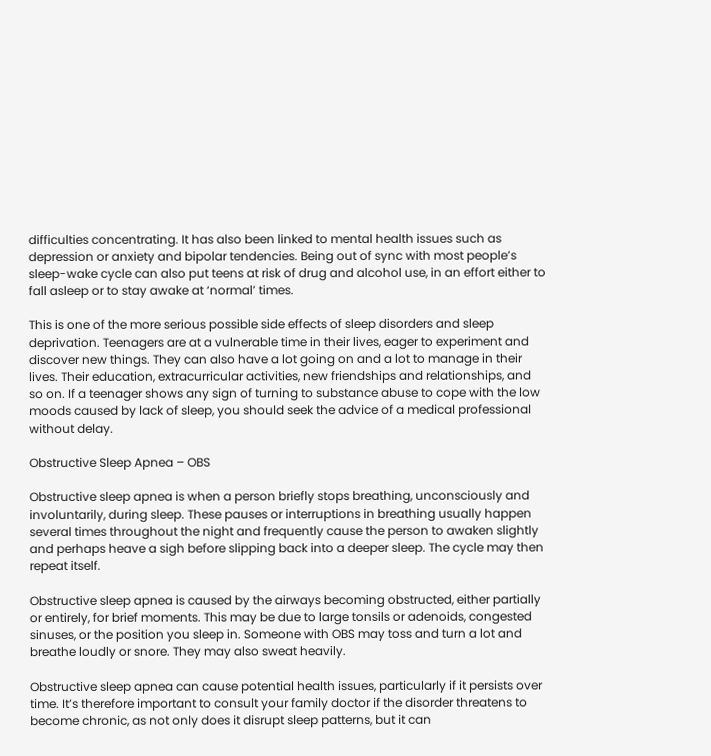difficulties concentrating. It has also been linked to mental health issues such as depression or anxiety and bipolar tendencies. Being out of sync with most people’s sleep-wake cycle can also put teens at risk of drug and alcohol use, in an effort either to fall asleep or to stay awake at ‘normal’ times.

This is one of the more serious possible side effects of sleep disorders and sleep deprivation. Teenagers are at a vulnerable time in their lives, eager to experiment and discover new things. They can also have a lot going on and a lot to manage in their lives. Their education, extracurricular activities, new friendships and relationships, and so on. If a teenager shows any sign of turning to substance abuse to cope with the low moods caused by lack of sleep, you should seek the advice of a medical professional without delay.

Obstructive Sleep Apnea – OBS

Obstructive sleep apnea is when a person briefly stops breathing, unconsciously and involuntarily, during sleep. These pauses or interruptions in breathing usually happen several times throughout the night and frequently cause the person to awaken slightly and perhaps heave a sigh before slipping back into a deeper sleep. The cycle may then repeat itself.

Obstructive sleep apnea is caused by the airways becoming obstructed, either partially or entirely, for brief moments. This may be due to large tonsils or adenoids, congested sinuses, or the position you sleep in. Someone with OBS may toss and turn a lot and breathe loudly or snore. They may also sweat heavily.

Obstructive sleep apnea can cause potential health issues, particularly if it persists over time. It’s therefore important to consult your family doctor if the disorder threatens to become chronic, as not only does it disrupt sleep patterns, but it can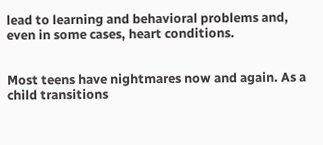lead to learning and behavioral problems and, even in some cases, heart conditions.


Most teens have nightmares now and again. As a child transitions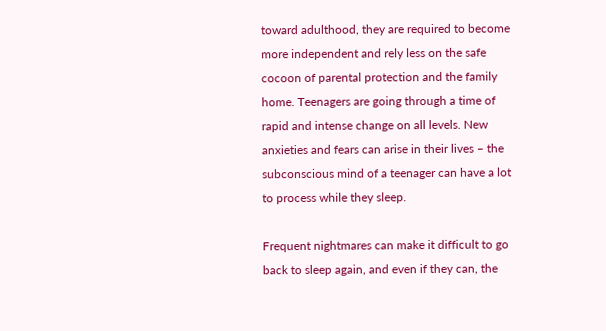toward adulthood, they are required to become more independent and rely less on the safe cocoon of parental protection and the family home. Teenagers are going through a time of rapid and intense change on all levels. New anxieties and fears can arise in their lives – the subconscious mind of a teenager can have a lot to process while they sleep.

Frequent nightmares can make it difficult to go back to sleep again, and even if they can, the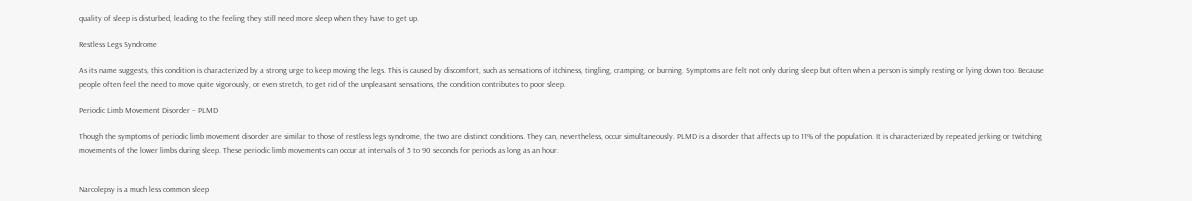quality of sleep is disturbed, leading to the feeling they still need more sleep when they have to get up.

Restless Legs Syndrome

As its name suggests, this condition is characterized by a strong urge to keep moving the legs. This is caused by discomfort, such as sensations of itchiness, tingling, cramping, or burning. Symptoms are felt not only during sleep but often when a person is simply resting or lying down too. Because people often feel the need to move quite vigorously, or even stretch, to get rid of the unpleasant sensations, the condition contributes to poor sleep.

Periodic Limb Movement Disorder – PLMD

Though the symptoms of periodic limb movement disorder are similar to those of restless legs syndrome, the two are distinct conditions. They can, nevertheless, occur simultaneously. PLMD is a disorder that affects up to 11% of the population. It is characterized by repeated jerking or twitching movements of the lower limbs during sleep. These periodic limb movements can occur at intervals of 5 to 90 seconds for periods as long as an hour.


Narcolepsy is a much less common sleep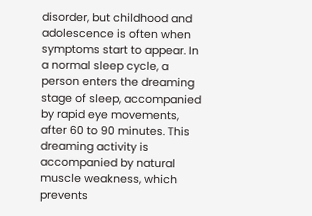disorder, but childhood and adolescence is often when symptoms start to appear. In a normal sleep cycle, a person enters the dreaming stage of sleep, accompanied by rapid eye movements, after 60 to 90 minutes. This dreaming activity is accompanied by natural muscle weakness, which prevents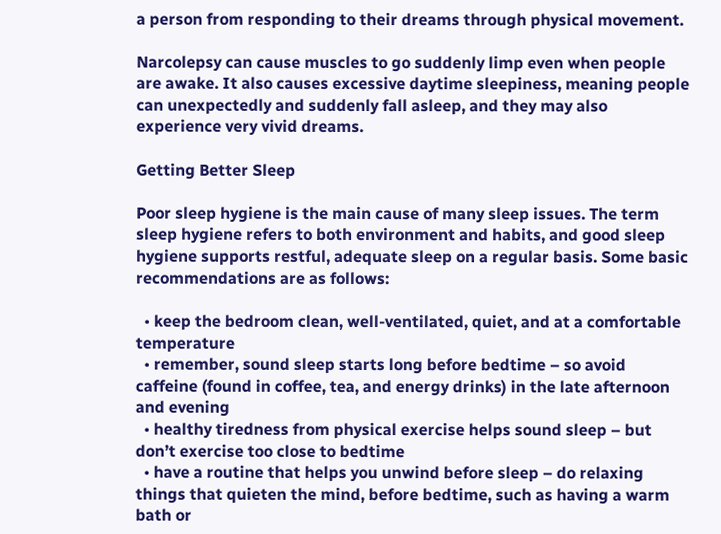a person from responding to their dreams through physical movement.

Narcolepsy can cause muscles to go suddenly limp even when people are awake. It also causes excessive daytime sleepiness, meaning people can unexpectedly and suddenly fall asleep, and they may also experience very vivid dreams.

Getting Better Sleep

Poor sleep hygiene is the main cause of many sleep issues. The term sleep hygiene refers to both environment and habits, and good sleep hygiene supports restful, adequate sleep on a regular basis. Some basic recommendations are as follows:

  • keep the bedroom clean, well-ventilated, quiet, and at a comfortable temperature
  • remember, sound sleep starts long before bedtime – so avoid caffeine (found in coffee, tea, and energy drinks) in the late afternoon and evening
  • healthy tiredness from physical exercise helps sound sleep – but don’t exercise too close to bedtime
  • have a routine that helps you unwind before sleep – do relaxing things that quieten the mind, before bedtime, such as having a warm bath or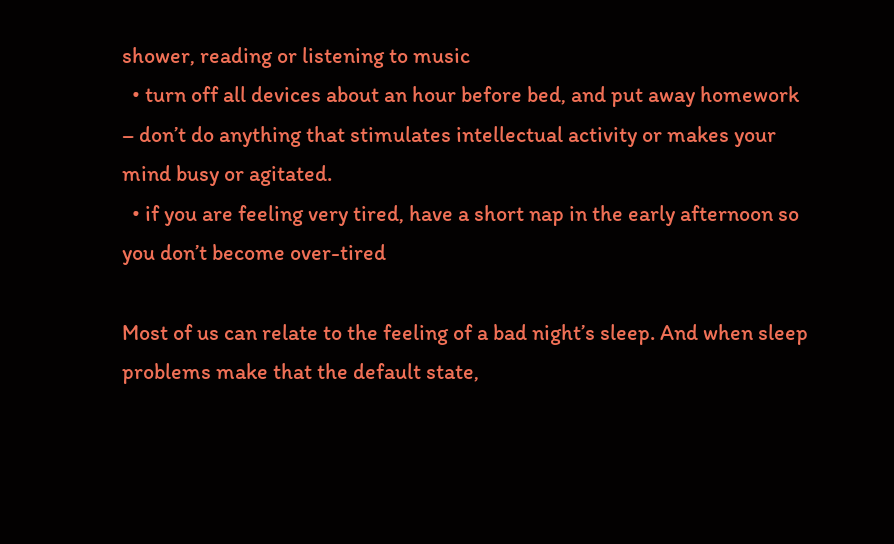shower, reading or listening to music
  • turn off all devices about an hour before bed, and put away homework – don’t do anything that stimulates intellectual activity or makes your mind busy or agitated.
  • if you are feeling very tired, have a short nap in the early afternoon so you don’t become over-tired

Most of us can relate to the feeling of a bad night’s sleep. And when sleep problems make that the default state,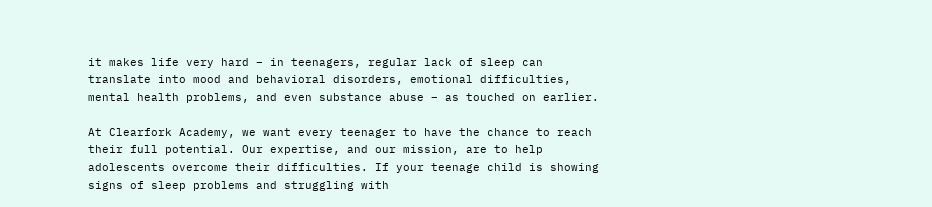it makes life very hard – in teenagers, regular lack of sleep can translate into mood and behavioral disorders, emotional difficulties, mental health problems, and even substance abuse – as touched on earlier.

At Clearfork Academy, we want every teenager to have the chance to reach their full potential. Our expertise, and our mission, are to help adolescents overcome their difficulties. If your teenage child is showing signs of sleep problems and struggling with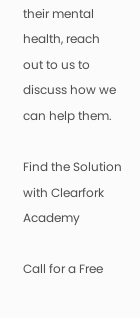their mental health, reach out to us to discuss how we can help them.

Find the Solution with Clearfork Academy

Call for a Free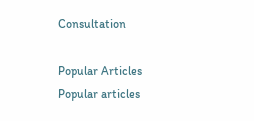Consultation

Popular Articles
Popular articles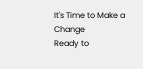It's Time to Make a Change
Ready to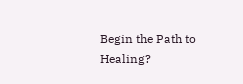Begin the Path to Healing?